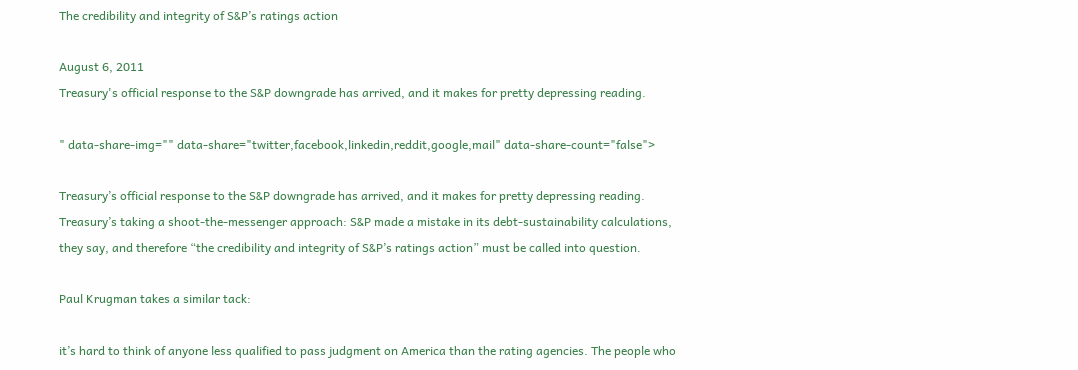The credibility and integrity of S&P’s ratings action

August 6, 2011
Treasury's official response to the S&P downgrade has arrived, and it makes for pretty depressing reading.

" data-share-img="" data-share="twitter,facebook,linkedin,reddit,google,mail" data-share-count="false">

Treasury’s official response to the S&P downgrade has arrived, and it makes for pretty depressing reading. Treasury’s taking a shoot-the-messenger approach: S&P made a mistake in its debt-sustainability calculations, they say, and therefore “the credibility and integrity of S&P’s ratings action” must be called into question.

Paul Krugman takes a similar tack:

it’s hard to think of anyone less qualified to pass judgment on America than the rating agencies. The people who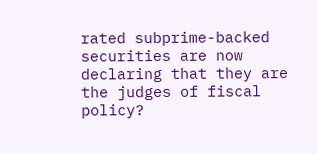rated subprime-backed securities are now declaring that they are the judges of fiscal policy?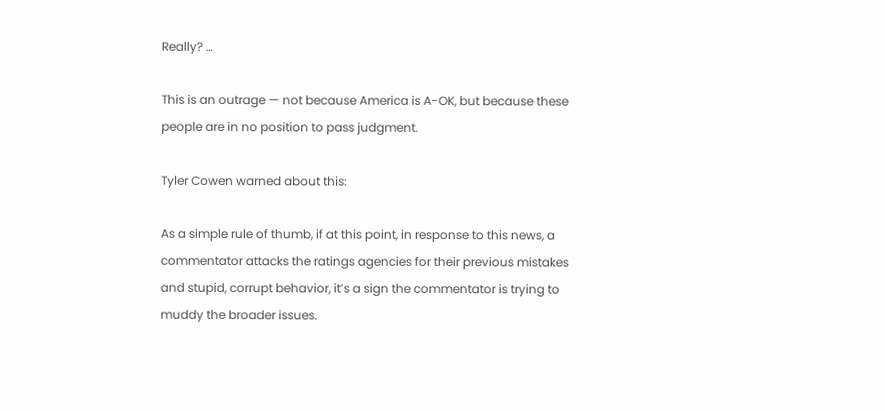Really? …

This is an outrage — not because America is A-OK, but because these people are in no position to pass judgment.

Tyler Cowen warned about this:

As a simple rule of thumb, if at this point, in response to this news, a commentator attacks the ratings agencies for their previous mistakes and stupid, corrupt behavior, it’s a sign the commentator is trying to muddy the broader issues.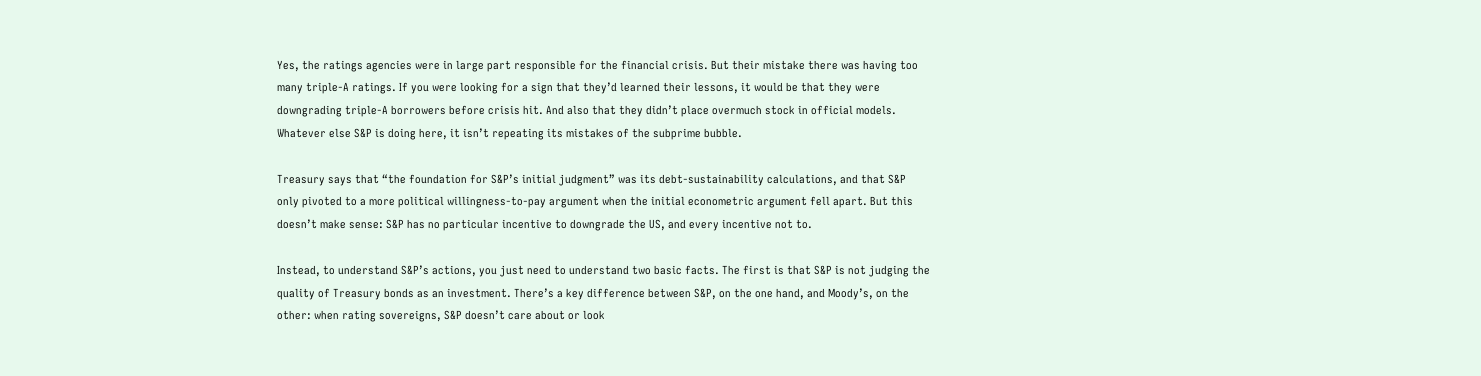Yes, the ratings agencies were in large part responsible for the financial crisis. But their mistake there was having too many triple-A ratings. If you were looking for a sign that they’d learned their lessons, it would be that they were downgrading triple-A borrowers before crisis hit. And also that they didn’t place overmuch stock in official models. Whatever else S&P is doing here, it isn’t repeating its mistakes of the subprime bubble.

Treasury says that “the foundation for S&P’s initial judgment” was its debt-sustainability calculations, and that S&P only pivoted to a more political willingness-to-pay argument when the initial econometric argument fell apart. But this doesn’t make sense: S&P has no particular incentive to downgrade the US, and every incentive not to.

Instead, to understand S&P’s actions, you just need to understand two basic facts. The first is that S&P is not judging the quality of Treasury bonds as an investment. There’s a key difference between S&P, on the one hand, and Moody’s, on the other: when rating sovereigns, S&P doesn’t care about or look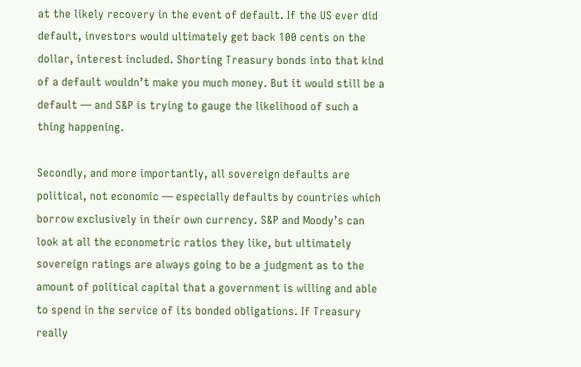at the likely recovery in the event of default. If the US ever did default, investors would ultimately get back 100 cents on the dollar, interest included. Shorting Treasury bonds into that kind of a default wouldn’t make you much money. But it would still be a default — and S&P is trying to gauge the likelihood of such a thing happening.

Secondly, and more importantly, all sovereign defaults are political, not economic — especially defaults by countries which borrow exclusively in their own currency. S&P and Moody’s can look at all the econometric ratios they like, but ultimately sovereign ratings are always going to be a judgment as to the amount of political capital that a government is willing and able to spend in the service of its bonded obligations. If Treasury really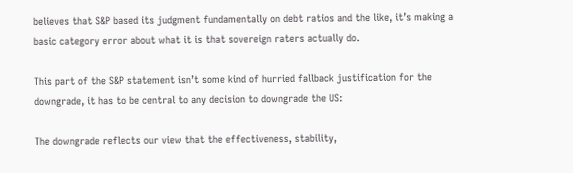believes that S&P based its judgment fundamentally on debt ratios and the like, it’s making a basic category error about what it is that sovereign raters actually do.

This part of the S&P statement isn’t some kind of hurried fallback justification for the downgrade, it has to be central to any decision to downgrade the US:

The downgrade reflects our view that the effectiveness, stability,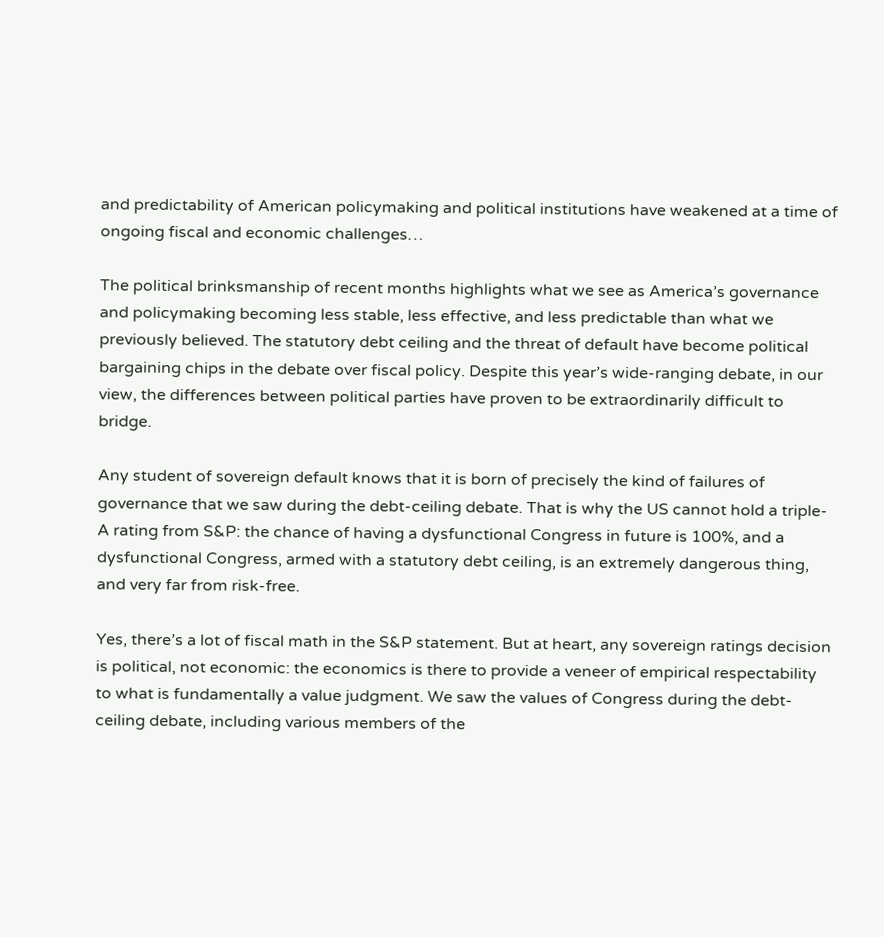and predictability of American policymaking and political institutions have weakened at a time of ongoing fiscal and economic challenges…

The political brinksmanship of recent months highlights what we see as America’s governance and policymaking becoming less stable, less effective, and less predictable than what we previously believed. The statutory debt ceiling and the threat of default have become political bargaining chips in the debate over fiscal policy. Despite this year’s wide-ranging debate, in our view, the differences between political parties have proven to be extraordinarily difficult to bridge.

Any student of sovereign default knows that it is born of precisely the kind of failures of governance that we saw during the debt-ceiling debate. That is why the US cannot hold a triple-A rating from S&P: the chance of having a dysfunctional Congress in future is 100%, and a dysfunctional Congress, armed with a statutory debt ceiling, is an extremely dangerous thing, and very far from risk-free.

Yes, there’s a lot of fiscal math in the S&P statement. But at heart, any sovereign ratings decision is political, not economic: the economics is there to provide a veneer of empirical respectability to what is fundamentally a value judgment. We saw the values of Congress during the debt-ceiling debate, including various members of the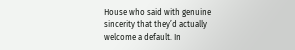House who said with genuine sincerity that they’d actually welcome a default. In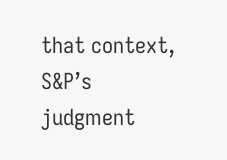that context, S&P’s judgment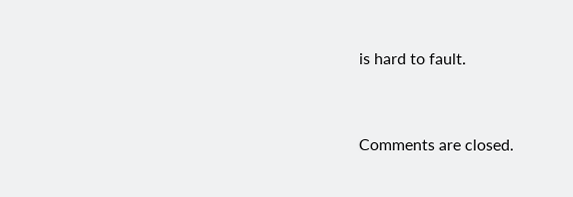is hard to fault.


Comments are closed.